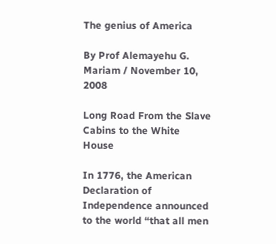The genius of America

By Prof Alemayehu G. Mariam / November 10, 2008

Long Road From the Slave Cabins to the White House

In 1776, the American Declaration of Independence announced to the world “that all men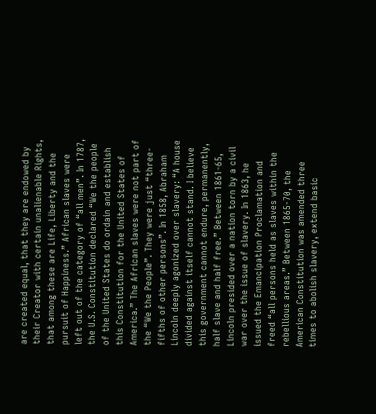are created equal, that they are endowed by their Creator with certain unalienable Rights, that among these are Life, Liberty and the pursuit of Happiness.” African slaves were left out of the category of “all men”. In 1787, the U.S. Constitution declared “We the people of the United States do ordain and establish this Constitution for the United States of America.” The African slaves were not part of the “We the People”. They were just “three-fifths of other persons”. In 1858, Abraham Lincoln deeply agonized over slavery: “A house divided against itself cannot stand. I believe this government cannot endure, permanently, half slave and half free.” Between 1861-65, Lincoln presided over a nation torn by a civil war over the issue of slavery. In 1863, he issued the Emancipation Proclamation and freed “all persons held as slaves within the rebellious areas.” Between 1865-70, the American Constitution was amended three times to abolish slavery, extend basic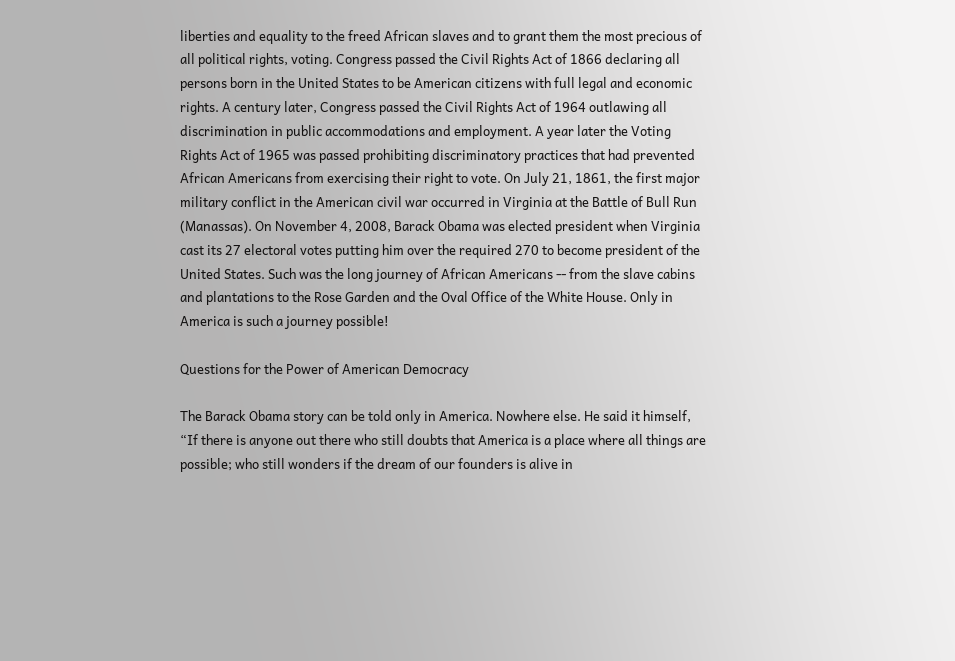liberties and equality to the freed African slaves and to grant them the most precious of all political rights, voting. Congress passed the Civil Rights Act of 1866 declaring all persons born in the United States to be American citizens with full legal and economic rights. A century later, Congress passed the Civil Rights Act of 1964 outlawing all discrimination in public accommodations and employment. A year later the Voting Rights Act of 1965 was passed prohibiting discriminatory practices that had prevented African Americans from exercising their right to vote. On July 21, 1861, the first major military conflict in the American civil war occurred in Virginia at the Battle of Bull Run (Manassas). On November 4, 2008, Barack Obama was elected president when Virginia cast its 27 electoral votes putting him over the required 270 to become president of the United States. Such was the long journey of African Americans -- from the slave cabins and plantations to the Rose Garden and the Oval Office of the White House. Only in America is such a journey possible!

Questions for the Power of American Democracy

The Barack Obama story can be told only in America. Nowhere else. He said it himself, “If there is anyone out there who still doubts that America is a place where all things are possible; who still wonders if the dream of our founders is alive in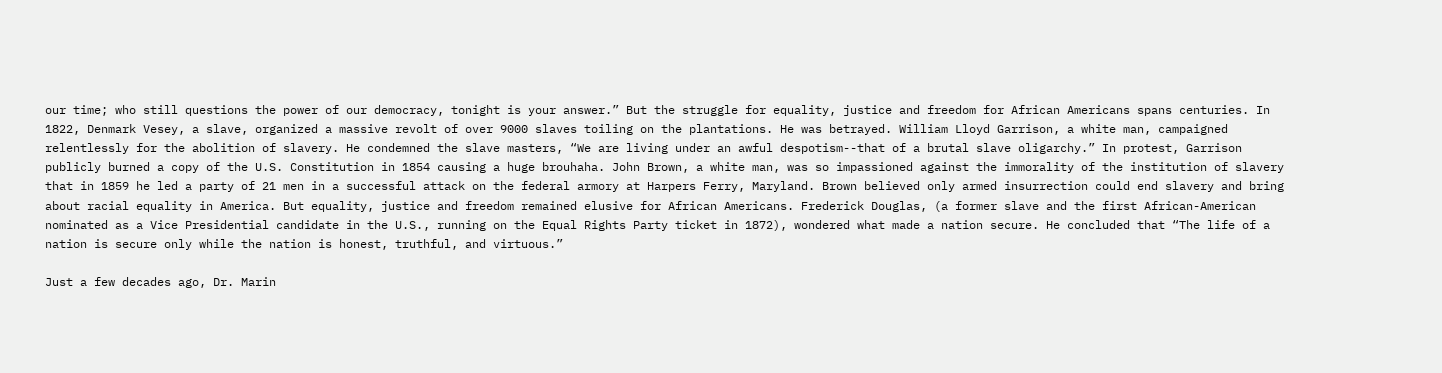our time; who still questions the power of our democracy, tonight is your answer.” But the struggle for equality, justice and freedom for African Americans spans centuries. In 1822, Denmark Vesey, a slave, organized a massive revolt of over 9000 slaves toiling on the plantations. He was betrayed. William Lloyd Garrison, a white man, campaigned relentlessly for the abolition of slavery. He condemned the slave masters, “We are living under an awful despotism--that of a brutal slave oligarchy.” In protest, Garrison publicly burned a copy of the U.S. Constitution in 1854 causing a huge brouhaha. John Brown, a white man, was so impassioned against the immorality of the institution of slavery that in 1859 he led a party of 21 men in a successful attack on the federal armory at Harpers Ferry, Maryland. Brown believed only armed insurrection could end slavery and bring about racial equality in America. But equality, justice and freedom remained elusive for African Americans. Frederick Douglas, (a former slave and the first African-American nominated as a Vice Presidential candidate in the U.S., running on the Equal Rights Party ticket in 1872), wondered what made a nation secure. He concluded that “The life of a nation is secure only while the nation is honest, truthful, and virtuous.”

Just a few decades ago, Dr. Marin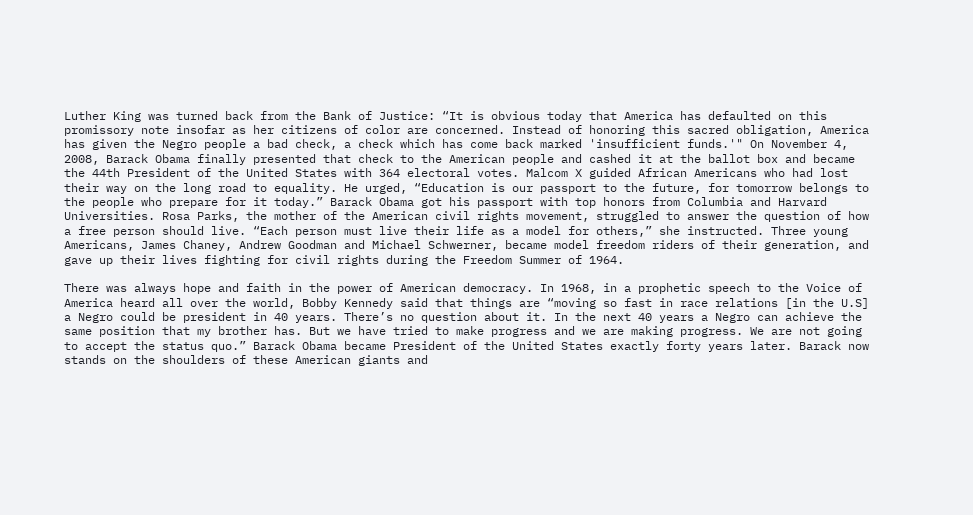Luther King was turned back from the Bank of Justice: “It is obvious today that America has defaulted on this promissory note insofar as her citizens of color are concerned. Instead of honoring this sacred obligation, America has given the Negro people a bad check, a check which has come back marked 'insufficient funds.'" On November 4, 2008, Barack Obama finally presented that check to the American people and cashed it at the ballot box and became the 44th President of the United States with 364 electoral votes. Malcom X guided African Americans who had lost their way on the long road to equality. He urged, “Education is our passport to the future, for tomorrow belongs to the people who prepare for it today.” Barack Obama got his passport with top honors from Columbia and Harvard Universities. Rosa Parks, the mother of the American civil rights movement, struggled to answer the question of how a free person should live. “Each person must live their life as a model for others,” she instructed. Three young Americans, James Chaney, Andrew Goodman and Michael Schwerner, became model freedom riders of their generation, and gave up their lives fighting for civil rights during the Freedom Summer of 1964.

There was always hope and faith in the power of American democracy. In 1968, in a prophetic speech to the Voice of America heard all over the world, Bobby Kennedy said that things are “moving so fast in race relations [in the U.S] a Negro could be president in 40 years. There’s no question about it. In the next 40 years a Negro can achieve the same position that my brother has. But we have tried to make progress and we are making progress. We are not going to accept the status quo.” Barack Obama became President of the United States exactly forty years later. Barack now stands on the shoulders of these American giants and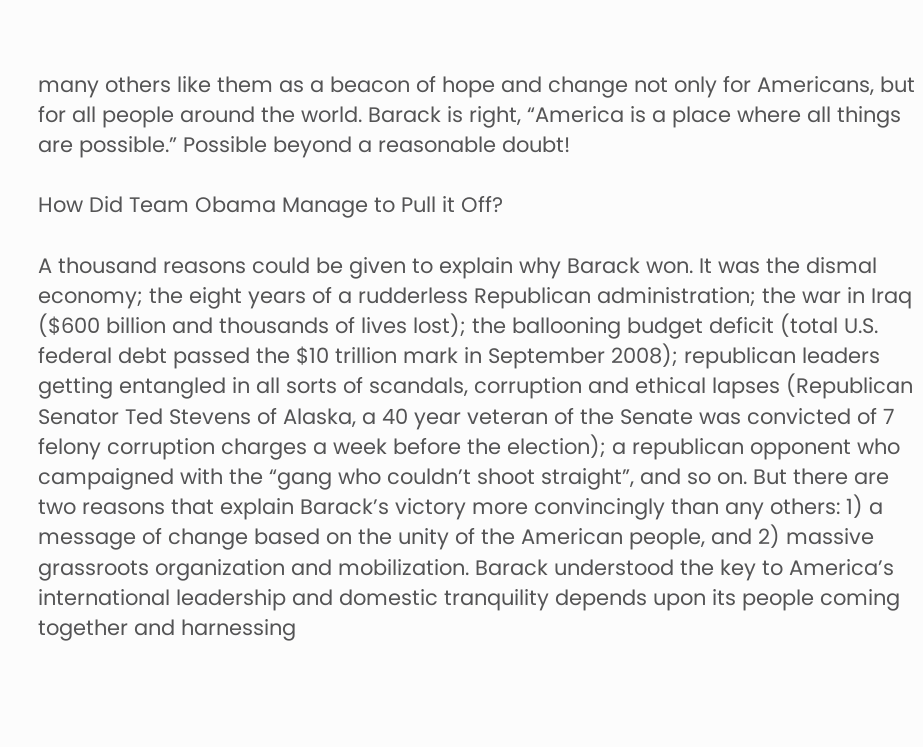many others like them as a beacon of hope and change not only for Americans, but for all people around the world. Barack is right, “America is a place where all things are possible.” Possible beyond a reasonable doubt!

How Did Team Obama Manage to Pull it Off?

A thousand reasons could be given to explain why Barack won. It was the dismal economy; the eight years of a rudderless Republican administration; the war in Iraq ($600 billion and thousands of lives lost); the ballooning budget deficit (total U.S. federal debt passed the $10 trillion mark in September 2008); republican leaders getting entangled in all sorts of scandals, corruption and ethical lapses (Republican Senator Ted Stevens of Alaska, a 40 year veteran of the Senate was convicted of 7 felony corruption charges a week before the election); a republican opponent who campaigned with the “gang who couldn’t shoot straight”, and so on. But there are two reasons that explain Barack’s victory more convincingly than any others: 1) a message of change based on the unity of the American people, and 2) massive grassroots organization and mobilization. Barack understood the key to America’s international leadership and domestic tranquility depends upon its people coming together and harnessing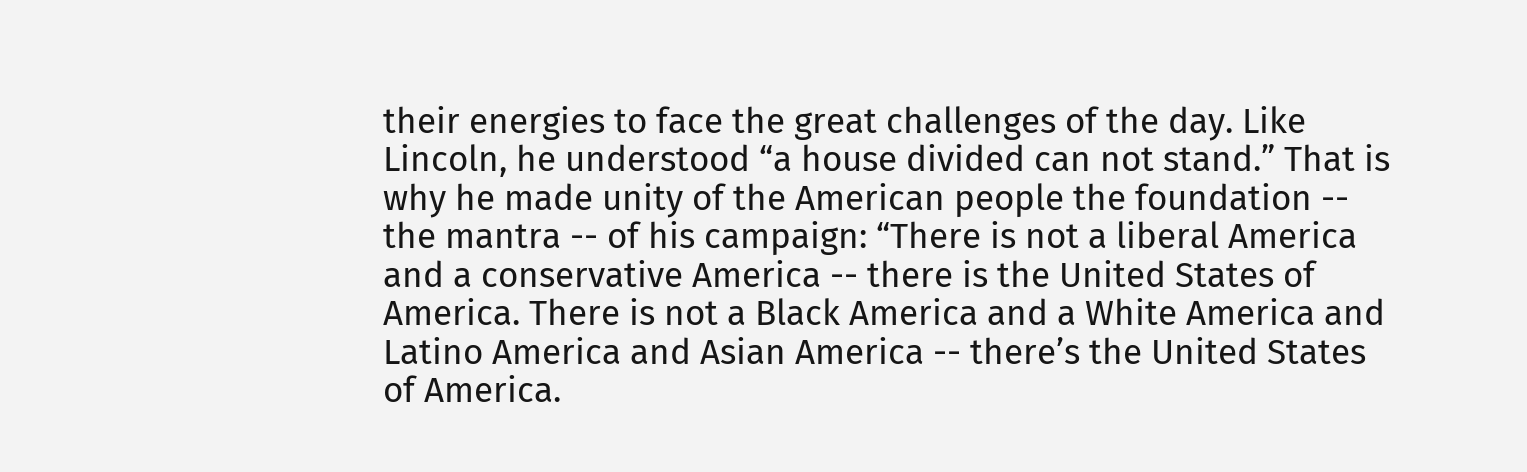their energies to face the great challenges of the day. Like Lincoln, he understood “a house divided can not stand.” That is why he made unity of the American people the foundation -- the mantra -- of his campaign: “There is not a liberal America and a conservative America -- there is the United States of America. There is not a Black America and a White America and Latino America and Asian America -- there’s the United States of America.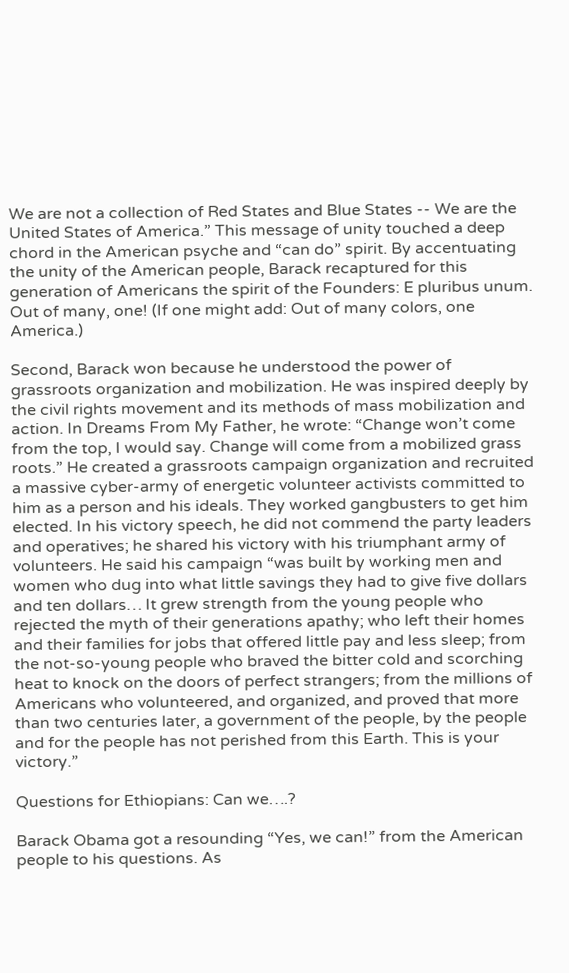We are not a collection of Red States and Blue States -- We are the United States of America.” This message of unity touched a deep chord in the American psyche and “can do” spirit. By accentuating the unity of the American people, Barack recaptured for this generation of Americans the spirit of the Founders: E pluribus unum. Out of many, one! (If one might add: Out of many colors, one America.)

Second, Barack won because he understood the power of grassroots organization and mobilization. He was inspired deeply by the civil rights movement and its methods of mass mobilization and action. In Dreams From My Father, he wrote: “Change won’t come from the top, I would say. Change will come from a mobilized grass roots.” He created a grassroots campaign organization and recruited a massive cyber-army of energetic volunteer activists committed to him as a person and his ideals. They worked gangbusters to get him elected. In his victory speech, he did not commend the party leaders and operatives; he shared his victory with his triumphant army of volunteers. He said his campaign “was built by working men and women who dug into what little savings they had to give five dollars and ten dollars… It grew strength from the young people who rejected the myth of their generations apathy; who left their homes and their families for jobs that offered little pay and less sleep; from the not-so-young people who braved the bitter cold and scorching heat to knock on the doors of perfect strangers; from the millions of Americans who volunteered, and organized, and proved that more than two centuries later, a government of the people, by the people and for the people has not perished from this Earth. This is your victory.”

Questions for Ethiopians: Can we….?

Barack Obama got a resounding “Yes, we can!” from the American people to his questions. As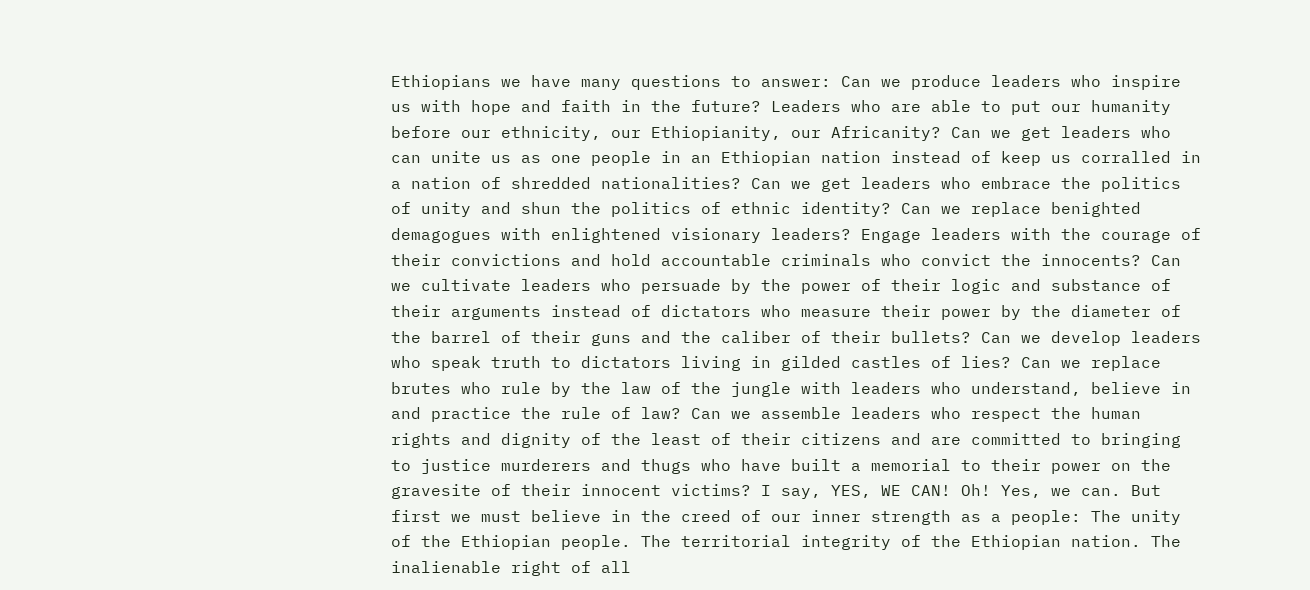Ethiopians we have many questions to answer: Can we produce leaders who inspire us with hope and faith in the future? Leaders who are able to put our humanity before our ethnicity, our Ethiopianity, our Africanity? Can we get leaders who can unite us as one people in an Ethiopian nation instead of keep us corralled in a nation of shredded nationalities? Can we get leaders who embrace the politics of unity and shun the politics of ethnic identity? Can we replace benighted demagogues with enlightened visionary leaders? Engage leaders with the courage of their convictions and hold accountable criminals who convict the innocents? Can we cultivate leaders who persuade by the power of their logic and substance of their arguments instead of dictators who measure their power by the diameter of the barrel of their guns and the caliber of their bullets? Can we develop leaders who speak truth to dictators living in gilded castles of lies? Can we replace brutes who rule by the law of the jungle with leaders who understand, believe in and practice the rule of law? Can we assemble leaders who respect the human rights and dignity of the least of their citizens and are committed to bringing to justice murderers and thugs who have built a memorial to their power on the gravesite of their innocent victims? I say, YES, WE CAN! Oh! Yes, we can. But first we must believe in the creed of our inner strength as a people: The unity of the Ethiopian people. The territorial integrity of the Ethiopian nation. The inalienable right of all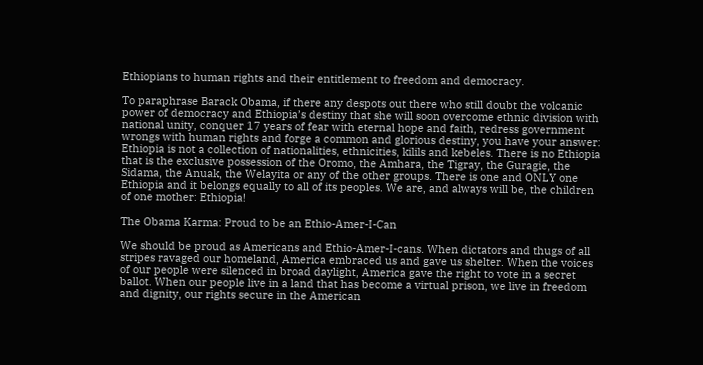Ethiopians to human rights and their entitlement to freedom and democracy.

To paraphrase Barack Obama, if there any despots out there who still doubt the volcanic power of democracy and Ethiopia’s destiny that she will soon overcome ethnic division with national unity, conquer 17 years of fear with eternal hope and faith, redress government wrongs with human rights and forge a common and glorious destiny, you have your answer: Ethiopia is not a collection of nationalities, ethnicities, kilils and kebeles. There is no Ethiopia that is the exclusive possession of the Oromo, the Amhara, the Tigray, the Guragie, the Sidama, the Anuak, the Welayita or any of the other groups. There is one and ONLY one Ethiopia and it belongs equally to all of its peoples. We are, and always will be, the children of one mother: Ethiopia!

The Obama Karma: Proud to be an Ethio-Amer-I-Can

We should be proud as Americans and Ethio-Amer-I-cans. When dictators and thugs of all stripes ravaged our homeland, America embraced us and gave us shelter. When the voices of our people were silenced in broad daylight, America gave the right to vote in a secret ballot. When our people live in a land that has become a virtual prison, we live in freedom and dignity, our rights secure in the American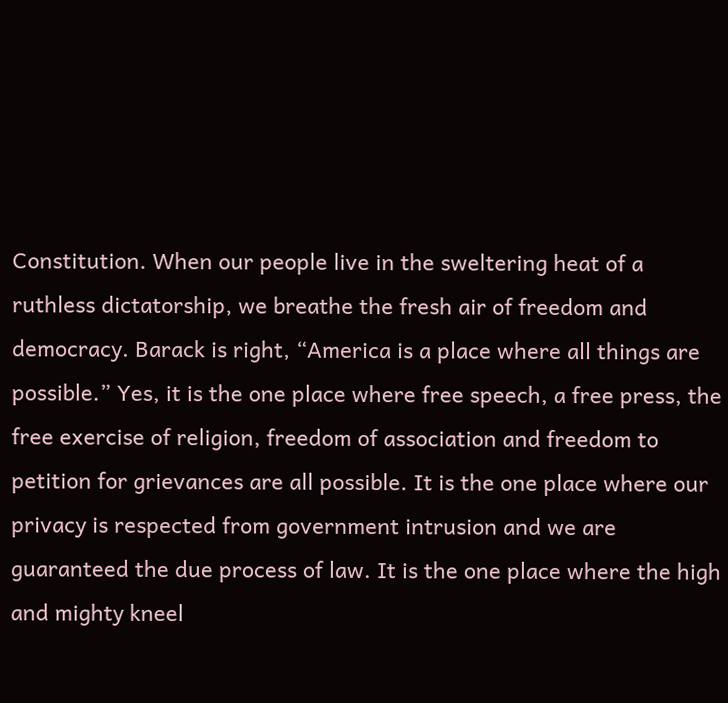Constitution. When our people live in the sweltering heat of a ruthless dictatorship, we breathe the fresh air of freedom and democracy. Barack is right, “America is a place where all things are possible.” Yes, it is the one place where free speech, a free press, the free exercise of religion, freedom of association and freedom to petition for grievances are all possible. It is the one place where our privacy is respected from government intrusion and we are guaranteed the due process of law. It is the one place where the high and mighty kneel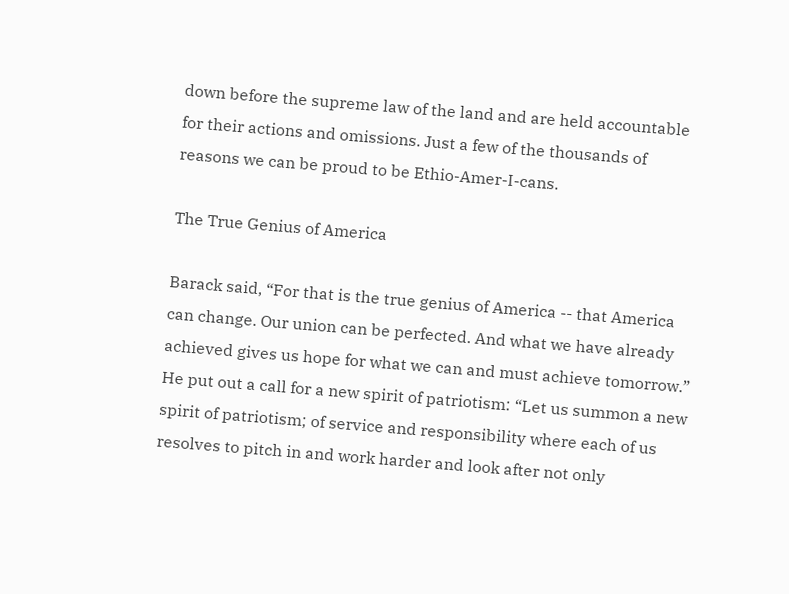down before the supreme law of the land and are held accountable for their actions and omissions. Just a few of the thousands of reasons we can be proud to be Ethio-Amer-I-cans.

The True Genius of America

Barack said, “For that is the true genius of America -- that America can change. Our union can be perfected. And what we have already achieved gives us hope for what we can and must achieve tomorrow.” He put out a call for a new spirit of patriotism: “Let us summon a new spirit of patriotism; of service and responsibility where each of us resolves to pitch in and work harder and look after not only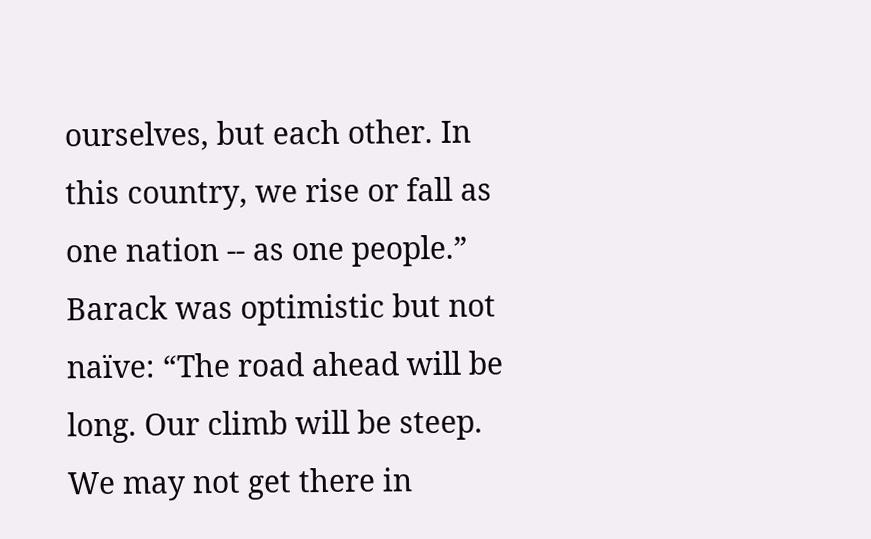ourselves, but each other. In this country, we rise or fall as one nation -- as one people.” Barack was optimistic but not naïve: “The road ahead will be long. Our climb will be steep. We may not get there in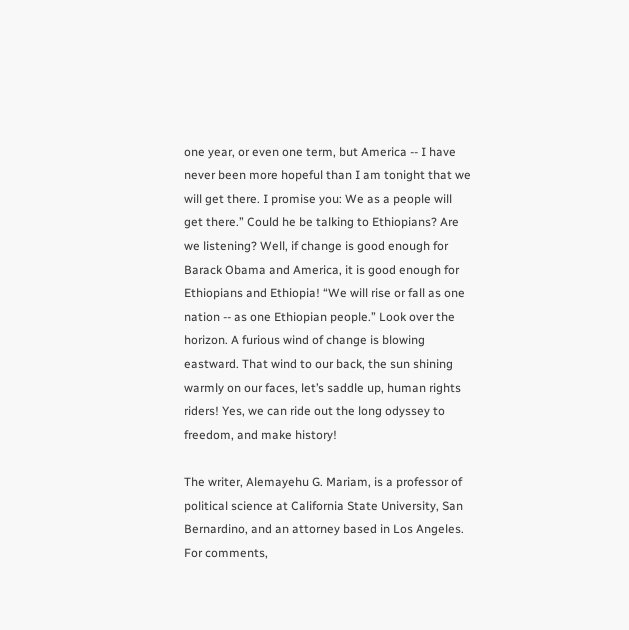one year, or even one term, but America -- I have never been more hopeful than I am tonight that we will get there. I promise you: We as a people will get there.” Could he be talking to Ethiopians? Are we listening? Well, if change is good enough for Barack Obama and America, it is good enough for Ethiopians and Ethiopia! “We will rise or fall as one nation -- as one Ethiopian people.” Look over the horizon. A furious wind of change is blowing eastward. That wind to our back, the sun shining warmly on our faces, let’s saddle up, human rights riders! Yes, we can ride out the long odyssey to freedom, and make history!

The writer, Alemayehu G. Mariam, is a professor of political science at California State University, San Bernardino, and an attorney based in Los Angeles. For comments,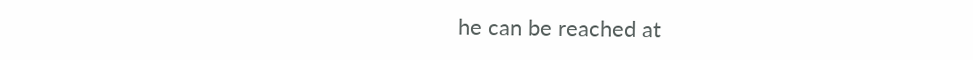he can be reached at